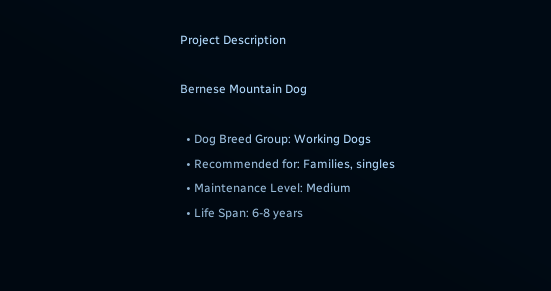Project Description

Bernese Mountain Dog

  • Dog Breed Group: Working Dogs
  • Recommended for: Families, singles
  • Maintenance Level: Medium
  • Life Span: 6-8 years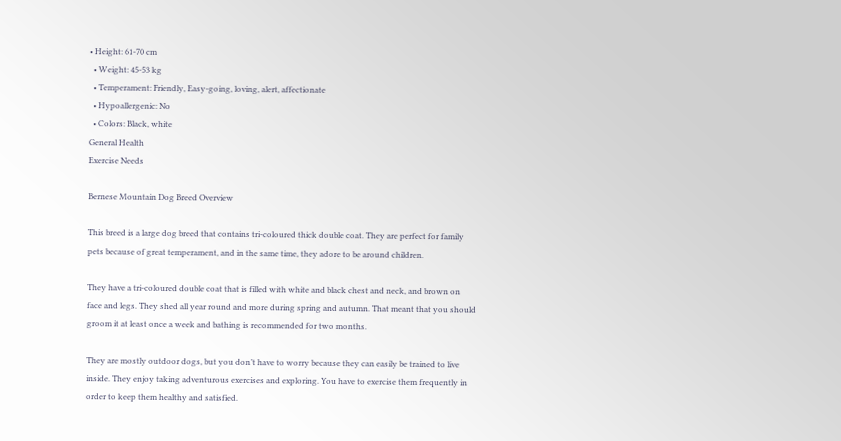• Height: 61-70 cm
  • Weight: 45-53 kg
  • Temperament: Friendly, Easy-going, loving, alert, affectionate
  • Hypoallergenic: No
  • Colors: Black, white
General Health
Exercise Needs

Bernese Mountain Dog Breed Overview

This breed is a large dog breed that contains tri-coloured thick double coat. They are perfect for family pets because of great temperament, and in the same time, they adore to be around children.

They have a tri-coloured double coat that is filled with white and black chest and neck, and brown on face and legs. They shed all year round and more during spring and autumn. That meant that you should groom it at least once a week and bathing is recommended for two months.

They are mostly outdoor dogs, but you don’t have to worry because they can easily be trained to live inside. They enjoy taking adventurous exercises and exploring. You have to exercise them frequently in order to keep them healthy and satisfied.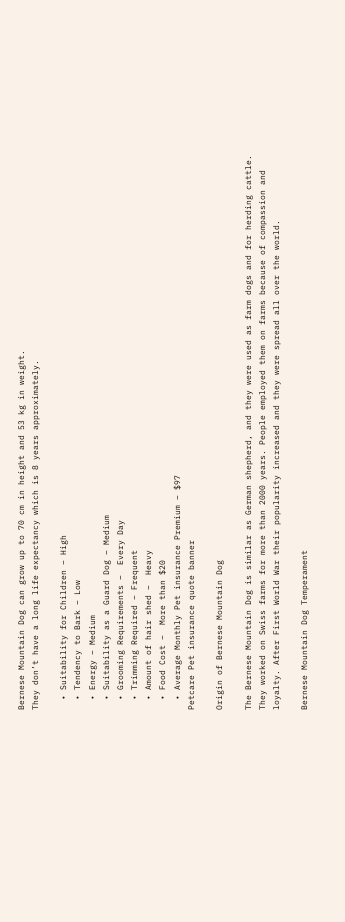Bernese Mountain Dog can grow up to 70 cm in height and 53 kg in weight.
They don’t have a long life expectancy which is 8 years approximately.

  • Suitability for Children – High
  • Tendency to Bark – Low
  • Energy – Medium
  • Suitability as a Guard Dog – Medium
  • Grooming Requirements –  Every Day
  • Trimming Required – Frequent
  • Amount of hair shed –  Heavy
  • Food Cost –  More than $20
  • Average Monthly Pet insurance Premium – $97
Petcare Pet insurance quote banner

Origin of Bernese Mountain Dog

The Bernese Mountain Dog is similar as German shepherd, and they were used as farm dogs and for herding cattle. They worked on Swiss farms for more than 2000 years. People employed them on farms because of compassion and loyalty. After First World War their popularity increased and they were spread all over the world.

Bernese Mountain Dog Temperament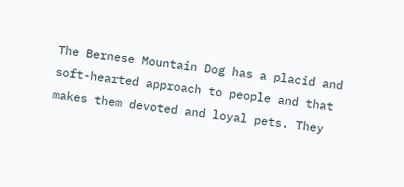The Bernese Mountain Dog has a placid and soft-hearted approach to people and that makes them devoted and loyal pets. They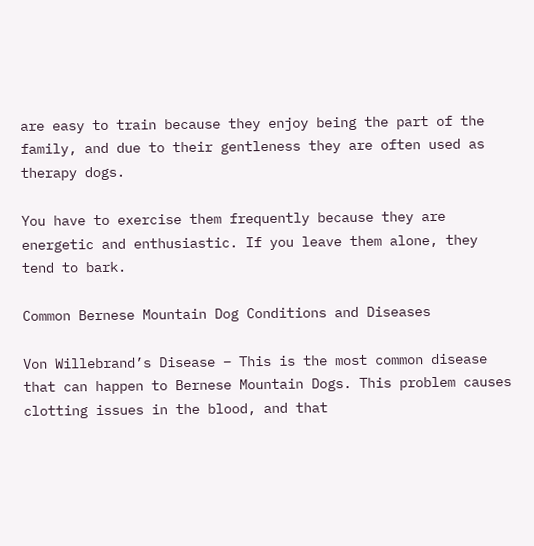are easy to train because they enjoy being the part of the family, and due to their gentleness they are often used as therapy dogs.

You have to exercise them frequently because they are energetic and enthusiastic. If you leave them alone, they tend to bark.

Common Bernese Mountain Dog Conditions and Diseases

Von Willebrand’s Disease – This is the most common disease that can happen to Bernese Mountain Dogs. This problem causes clotting issues in the blood, and that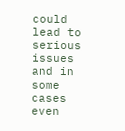could lead to serious issues and in some cases even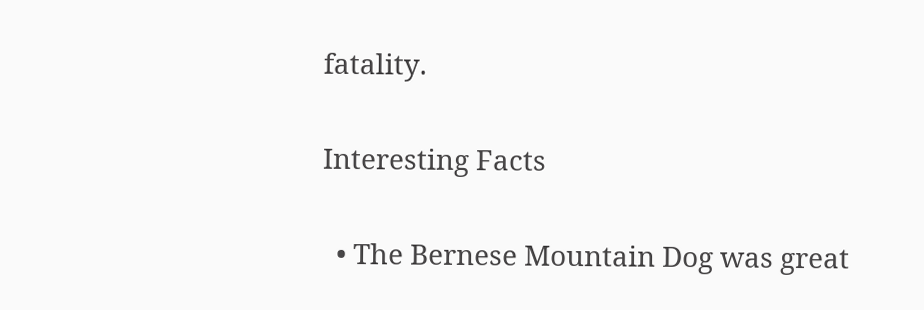fatality.

Interesting Facts

  • The Bernese Mountain Dog was great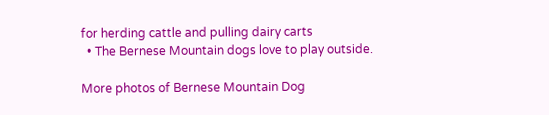for herding cattle and pulling dairy carts
  • The Bernese Mountain dogs love to play outside.

More photos of Bernese Mountain Dog